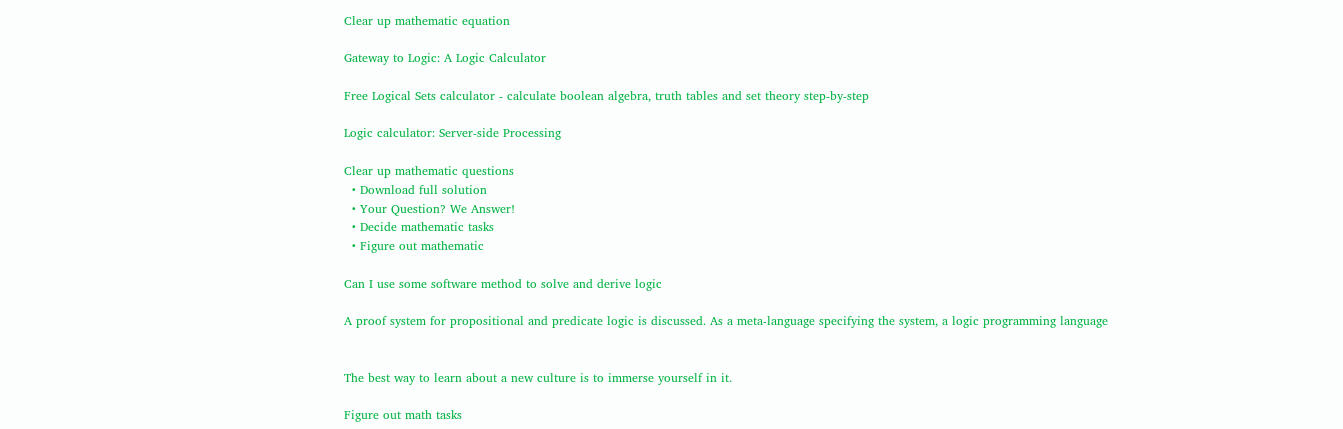Clear up mathematic equation

Gateway to Logic: A Logic Calculator

Free Logical Sets calculator - calculate boolean algebra, truth tables and set theory step-by-step

Logic calculator: Server-side Processing

Clear up mathematic questions
  • Download full solution
  • Your Question? We Answer!
  • Decide mathematic tasks
  • Figure out mathematic

Can I use some software method to solve and derive logic

A proof system for propositional and predicate logic is discussed. As a meta-language specifying the system, a logic programming language


The best way to learn about a new culture is to immerse yourself in it.

Figure out math tasks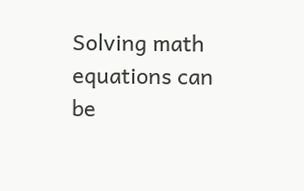Solving math equations can be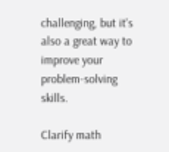challenging, but it's also a great way to improve your problem-solving skills.

Clarify math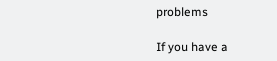problems

If you have a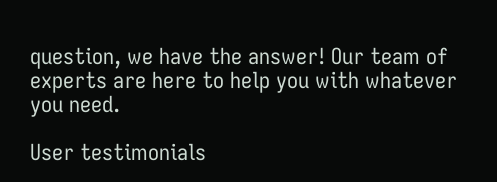question, we have the answer! Our team of experts are here to help you with whatever you need.

User testimonials